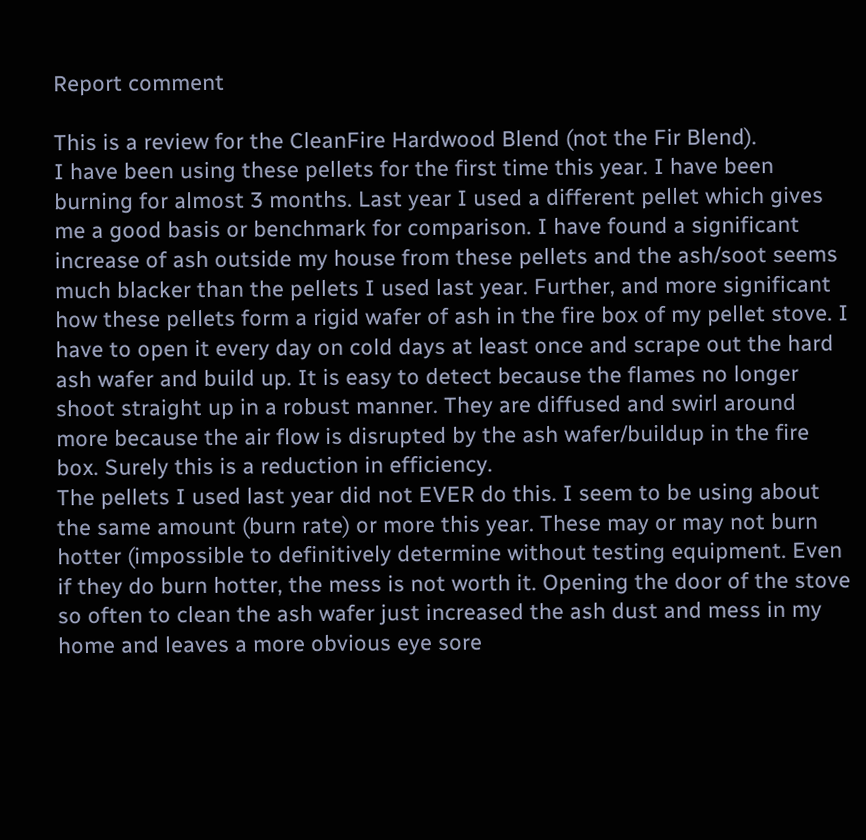Report comment

This is a review for the CleanFire Hardwood Blend (not the Fir Blend).
I have been using these pellets for the first time this year. I have been burning for almost 3 months. Last year I used a different pellet which gives me a good basis or benchmark for comparison. I have found a significant increase of ash outside my house from these pellets and the ash/soot seems much blacker than the pellets I used last year. Further, and more significant how these pellets form a rigid wafer of ash in the fire box of my pellet stove. I have to open it every day on cold days at least once and scrape out the hard ash wafer and build up. It is easy to detect because the flames no longer shoot straight up in a robust manner. They are diffused and swirl around more because the air flow is disrupted by the ash wafer/buildup in the fire box. Surely this is a reduction in efficiency.
The pellets I used last year did not EVER do this. I seem to be using about the same amount (burn rate) or more this year. These may or may not burn hotter (impossible to definitively determine without testing equipment. Even if they do burn hotter, the mess is not worth it. Opening the door of the stove so often to clean the ash wafer just increased the ash dust and mess in my home and leaves a more obvious eye sore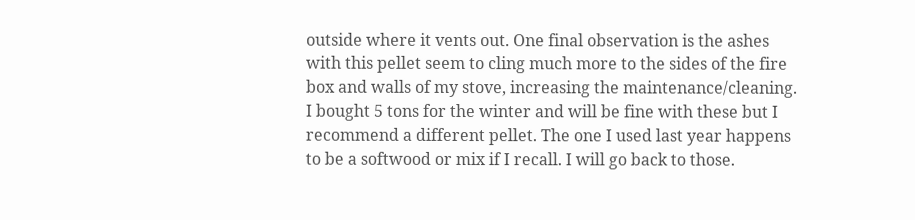outside where it vents out. One final observation is the ashes with this pellet seem to cling much more to the sides of the fire box and walls of my stove, increasing the maintenance/cleaning.
I bought 5 tons for the winter and will be fine with these but I recommend a different pellet. The one I used last year happens to be a softwood or mix if I recall. I will go back to those.